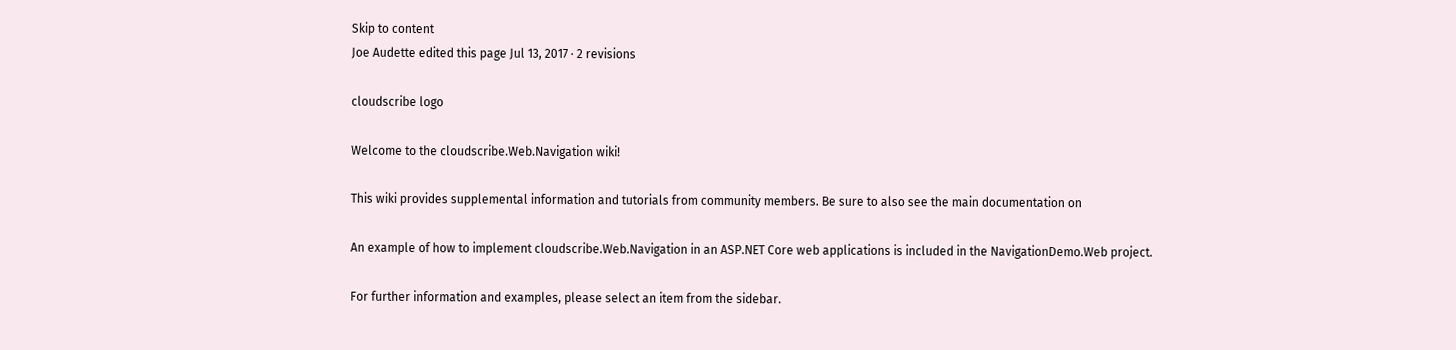Skip to content
Joe Audette edited this page Jul 13, 2017 · 2 revisions

cloudscribe logo

Welcome to the cloudscribe.Web.Navigation wiki!

This wiki provides supplemental information and tutorials from community members. Be sure to also see the main documentation on

An example of how to implement cloudscribe.Web.Navigation in an ASP.NET Core web applications is included in the NavigationDemo.Web project.

For further information and examples, please select an item from the sidebar.